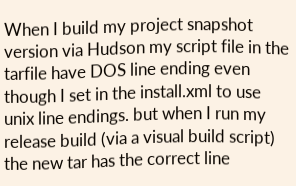When I build my project snapshot version via Hudson my script file in the tarfile have DOS line ending even though I set in the install.xml to use unix line endings. but when I run my release build (via a visual build script) the new tar has the correct line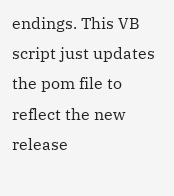endings. This VB script just updates the pom file to reflect the new release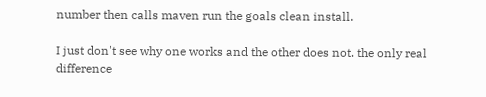number then calls maven run the goals clean install.

I just don't see why one works and the other does not. the only real difference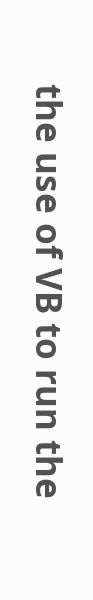the use of VB to run the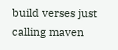build verses just calling maven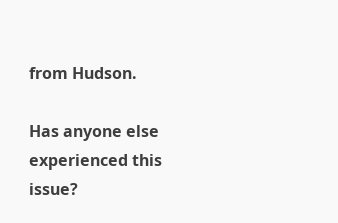from Hudson.

Has anyone else experienced this issue?